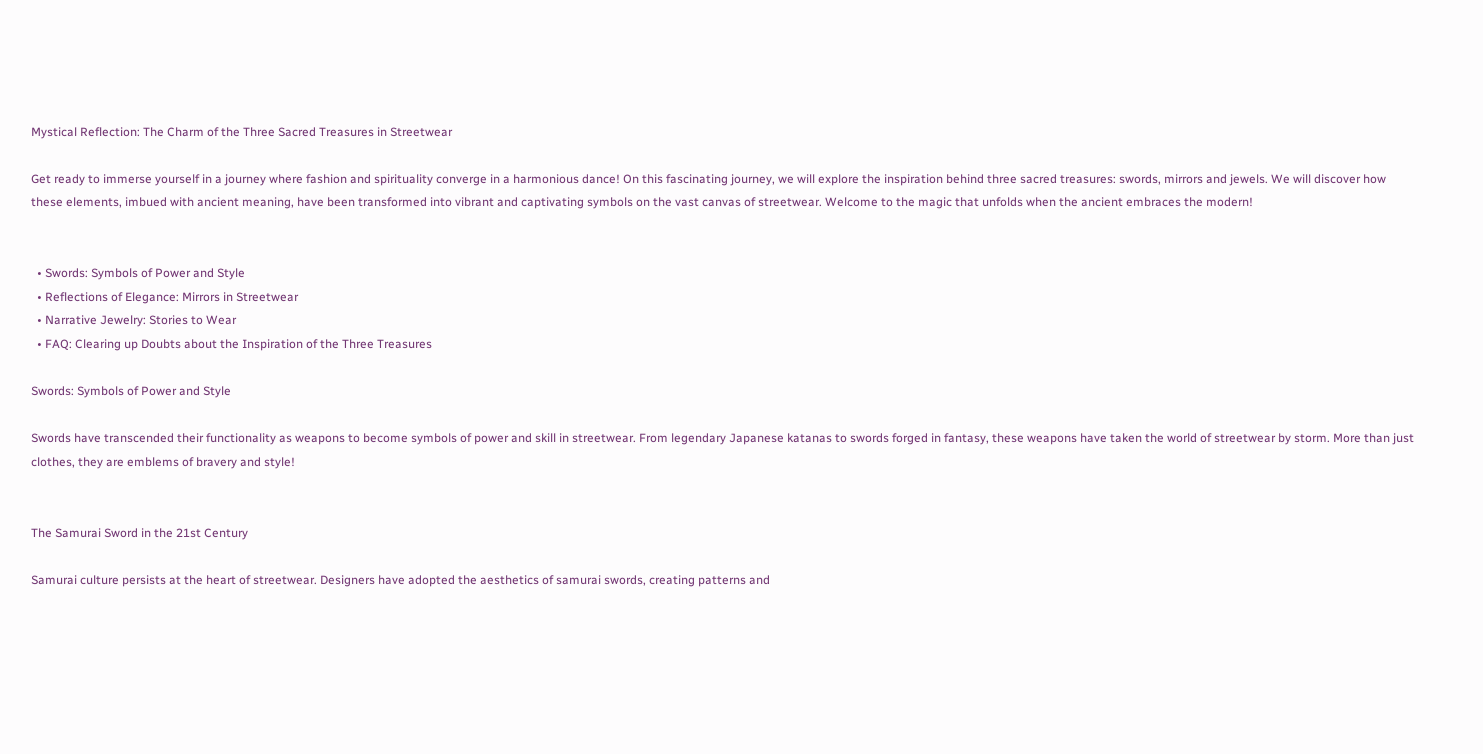Mystical Reflection: The Charm of the Three Sacred Treasures in Streetwear

Get ready to immerse yourself in a journey where fashion and spirituality converge in a harmonious dance! On this fascinating journey, we will explore the inspiration behind three sacred treasures: swords, mirrors and jewels. We will discover how these elements, imbued with ancient meaning, have been transformed into vibrant and captivating symbols on the vast canvas of streetwear. Welcome to the magic that unfolds when the ancient embraces the modern!


  • Swords: Symbols of Power and Style
  • Reflections of Elegance: Mirrors in Streetwear
  • Narrative Jewelry: Stories to Wear
  • FAQ: Clearing up Doubts about the Inspiration of the Three Treasures

Swords: Symbols of Power and Style

Swords have transcended their functionality as weapons to become symbols of power and skill in streetwear. From legendary Japanese katanas to swords forged in fantasy, these weapons have taken the world of streetwear by storm. More than just clothes, they are emblems of bravery and style!


The Samurai Sword in the 21st Century

Samurai culture persists at the heart of streetwear. Designers have adopted the aesthetics of samurai swords, creating patterns and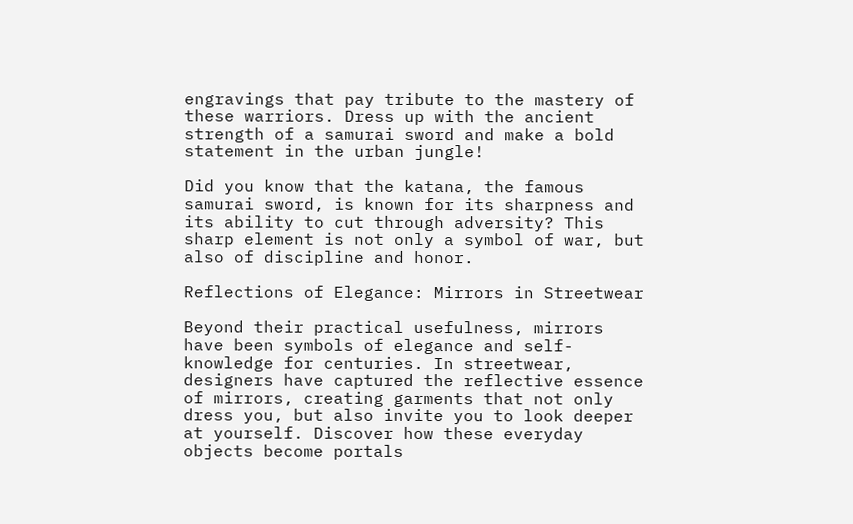engravings that pay tribute to the mastery of these warriors. Dress up with the ancient strength of a samurai sword and make a bold statement in the urban jungle!

Did you know that the katana, the famous samurai sword, is known for its sharpness and its ability to cut through adversity? This sharp element is not only a symbol of war, but also of discipline and honor.

Reflections of Elegance: Mirrors in Streetwear

Beyond their practical usefulness, mirrors have been symbols of elegance and self-knowledge for centuries. In streetwear, designers have captured the reflective essence of mirrors, creating garments that not only dress you, but also invite you to look deeper at yourself. Discover how these everyday objects become portals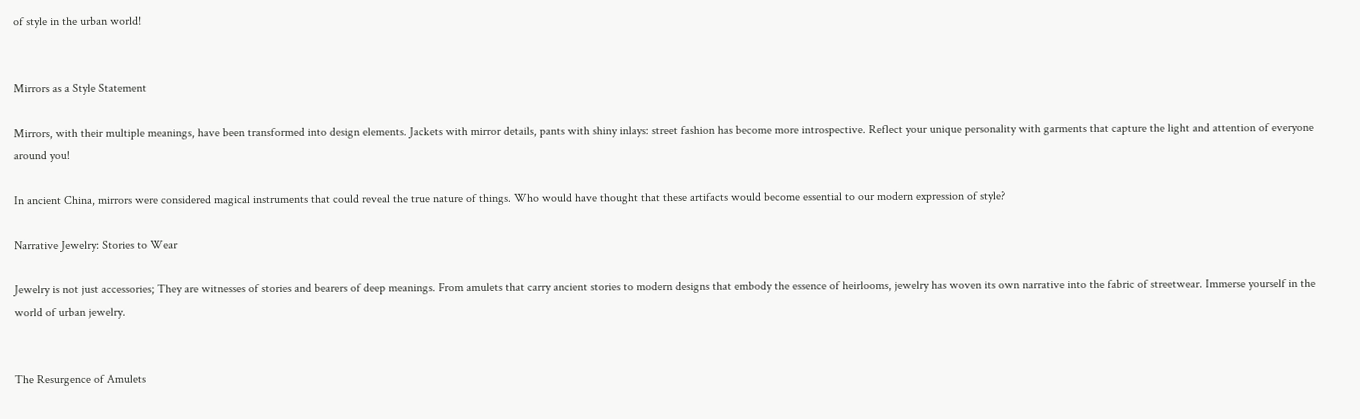of style in the urban world!


Mirrors as a Style Statement

Mirrors, with their multiple meanings, have been transformed into design elements. Jackets with mirror details, pants with shiny inlays: street fashion has become more introspective. Reflect your unique personality with garments that capture the light and attention of everyone around you!

In ancient China, mirrors were considered magical instruments that could reveal the true nature of things. Who would have thought that these artifacts would become essential to our modern expression of style?

Narrative Jewelry: Stories to Wear

Jewelry is not just accessories; They are witnesses of stories and bearers of deep meanings. From amulets that carry ancient stories to modern designs that embody the essence of heirlooms, jewelry has woven its own narrative into the fabric of streetwear. Immerse yourself in the world of urban jewelry.


The Resurgence of Amulets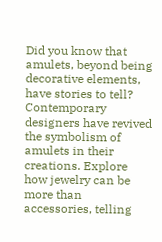Did you know that amulets, beyond being decorative elements, have stories to tell? Contemporary designers have revived the symbolism of amulets in their creations. Explore how jewelry can be more than accessories, telling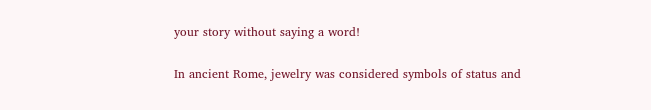your story without saying a word!

In ancient Rome, jewelry was considered symbols of status and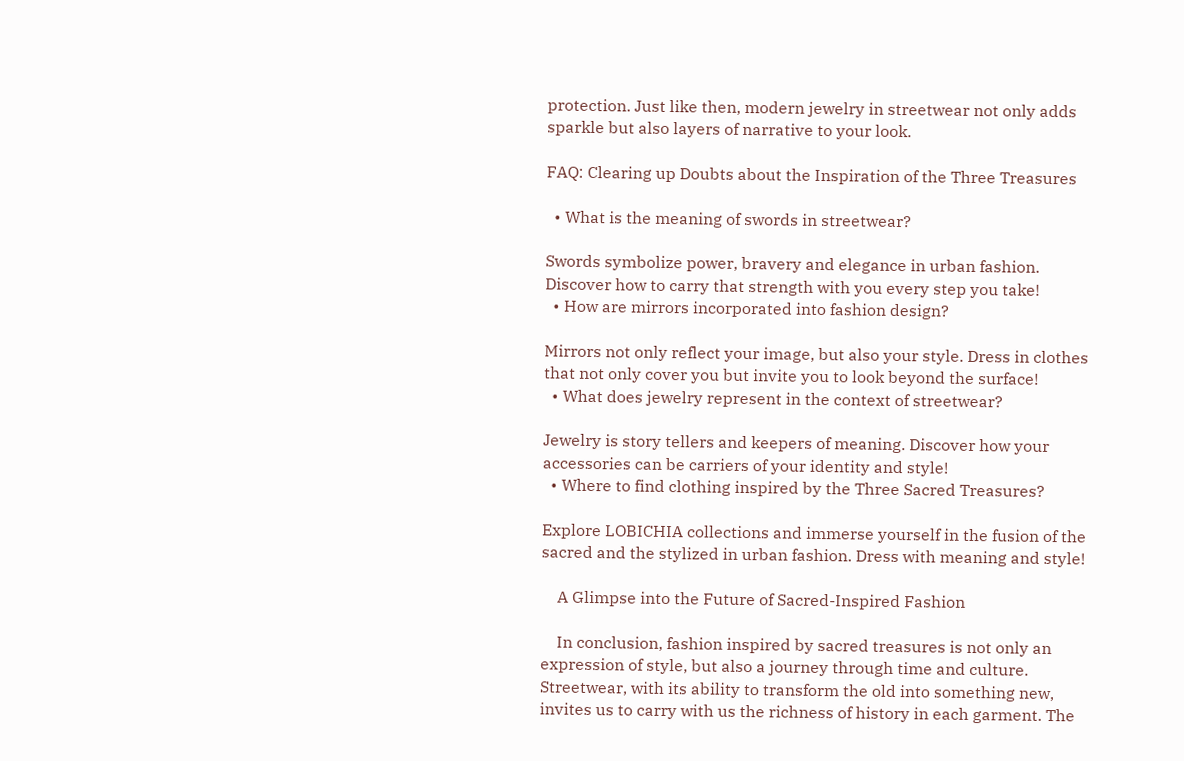protection. Just like then, modern jewelry in streetwear not only adds sparkle but also layers of narrative to your look.

FAQ: Clearing up Doubts about the Inspiration of the Three Treasures

  • What is the meaning of swords in streetwear?

Swords symbolize power, bravery and elegance in urban fashion. Discover how to carry that strength with you every step you take!
  • How are mirrors incorporated into fashion design?

Mirrors not only reflect your image, but also your style. Dress in clothes that not only cover you but invite you to look beyond the surface!
  • What does jewelry represent in the context of streetwear?

Jewelry is story tellers and keepers of meaning. Discover how your accessories can be carriers of your identity and style!
  • Where to find clothing inspired by the Three Sacred Treasures?

Explore LOBICHIA collections and immerse yourself in the fusion of the sacred and the stylized in urban fashion. Dress with meaning and style!

    A Glimpse into the Future of Sacred-Inspired Fashion

    In conclusion, fashion inspired by sacred treasures is not only an expression of style, but also a journey through time and culture. Streetwear, with its ability to transform the old into something new, invites us to carry with us the richness of history in each garment. The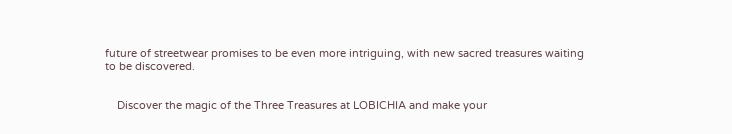future of streetwear promises to be even more intriguing, with new sacred treasures waiting to be discovered.


    Discover the magic of the Three Treasures at LOBICHIA and make your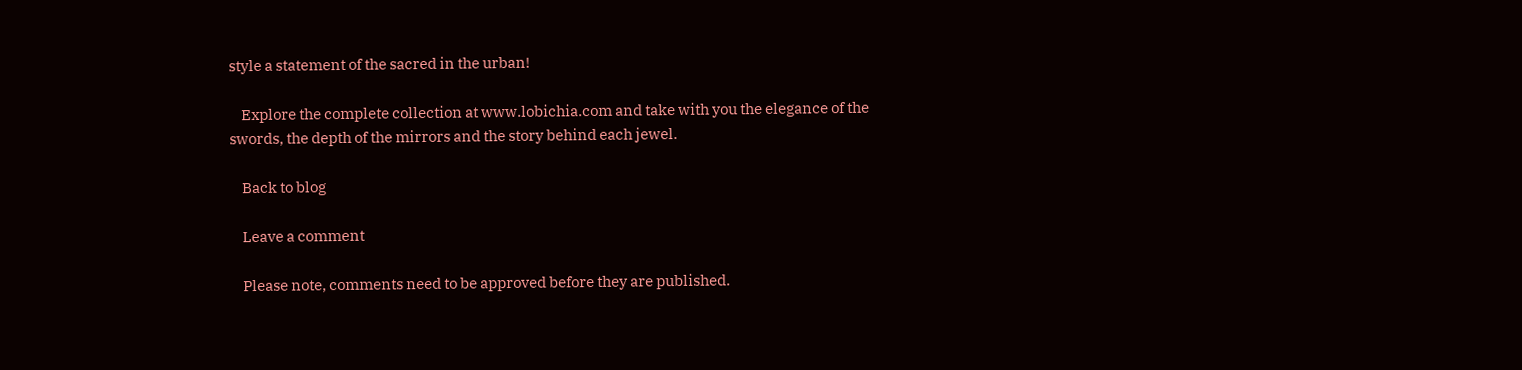style a statement of the sacred in the urban!

    Explore the complete collection at www.lobichia.com and take with you the elegance of the swords, the depth of the mirrors and the story behind each jewel.

    Back to blog

    Leave a comment

    Please note, comments need to be approved before they are published.